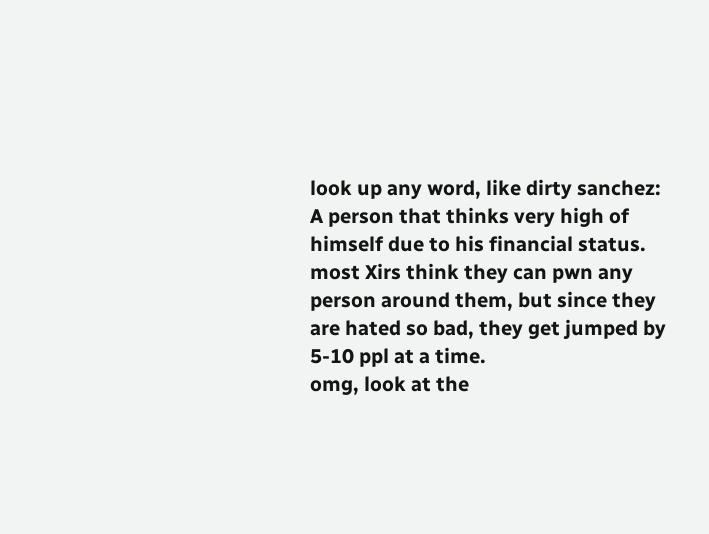look up any word, like dirty sanchez:
A person that thinks very high of himself due to his financial status.
most Xirs think they can pwn any person around them, but since they are hated so bad, they get jumped by 5-10 ppl at a time.
omg, look at the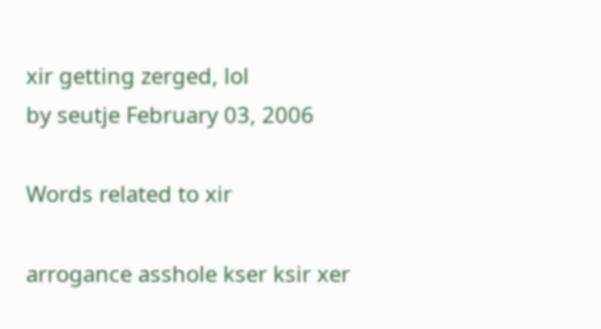xir getting zerged, lol
by seutje February 03, 2006

Words related to xir

arrogance asshole kser ksir xer